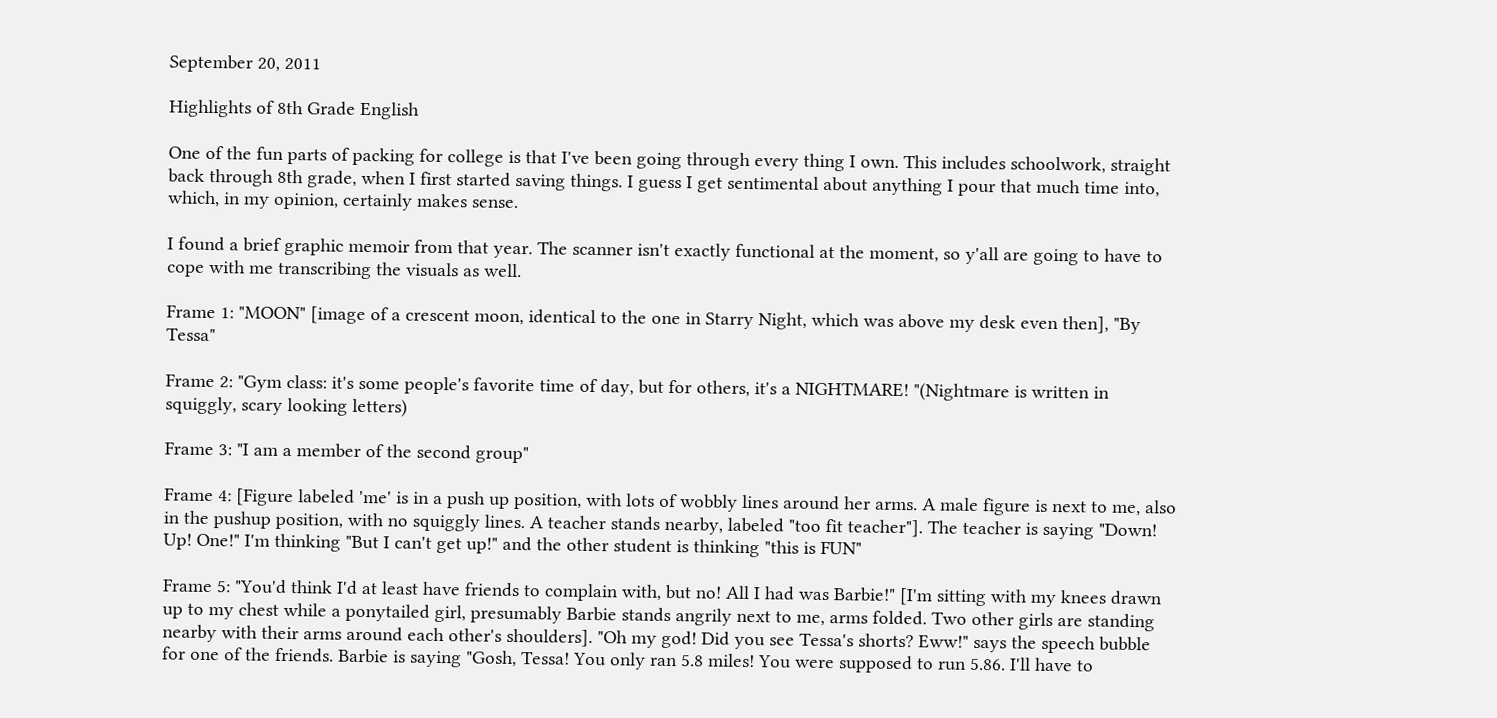September 20, 2011

Highlights of 8th Grade English

One of the fun parts of packing for college is that I've been going through every thing I own. This includes schoolwork, straight back through 8th grade, when I first started saving things. I guess I get sentimental about anything I pour that much time into, which, in my opinion, certainly makes sense.

I found a brief graphic memoir from that year. The scanner isn't exactly functional at the moment, so y'all are going to have to cope with me transcribing the visuals as well.

Frame 1: "MOON" [image of a crescent moon, identical to the one in Starry Night, which was above my desk even then], "By Tessa"

Frame 2: "Gym class: it's some people's favorite time of day, but for others, it's a NIGHTMARE! "(Nightmare is written in squiggly, scary looking letters)

Frame 3: "I am a member of the second group"

Frame 4: [Figure labeled 'me' is in a push up position, with lots of wobbly lines around her arms. A male figure is next to me, also in the pushup position, with no squiggly lines. A teacher stands nearby, labeled "too fit teacher"]. The teacher is saying "Down! Up! One!" I'm thinking "But I can't get up!" and the other student is thinking "this is FUN"

Frame 5: "You'd think I'd at least have friends to complain with, but no! All I had was Barbie!" [I'm sitting with my knees drawn up to my chest while a ponytailed girl, presumably Barbie stands angrily next to me, arms folded. Two other girls are standing nearby with their arms around each other's shoulders]. "Oh my god! Did you see Tessa's shorts? Eww!" says the speech bubble for one of the friends. Barbie is saying "Gosh, Tessa! You only ran 5.8 miles! You were supposed to run 5.86. I'll have to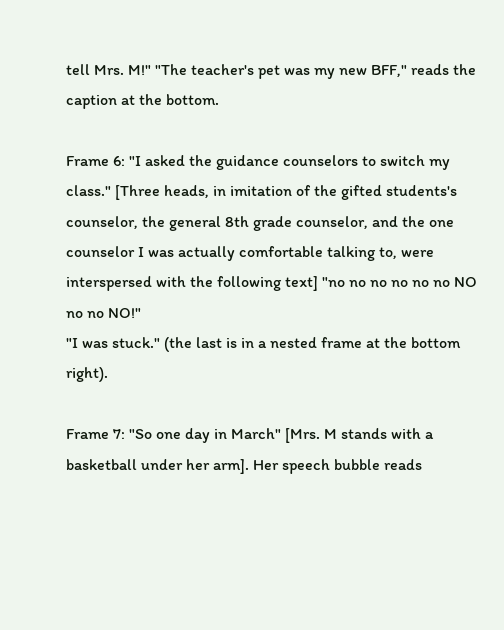tell Mrs. M!" "The teacher's pet was my new BFF," reads the caption at the bottom.

Frame 6: "I asked the guidance counselors to switch my class." [Three heads, in imitation of the gifted students's counselor, the general 8th grade counselor, and the one counselor I was actually comfortable talking to, were interspersed with the following text] "no no no no no no NO no no NO!"
"I was stuck." (the last is in a nested frame at the bottom right).

Frame 7: "So one day in March" [Mrs. M stands with a basketball under her arm]. Her speech bubble reads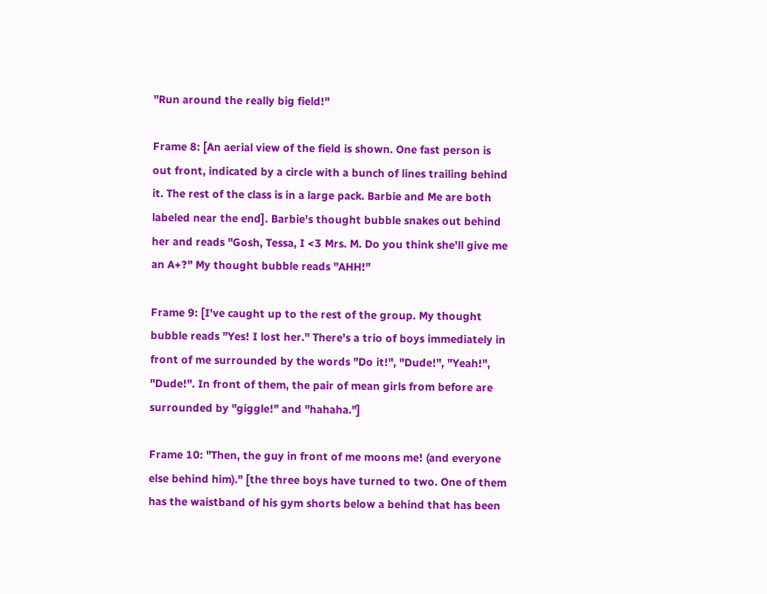"Run around the really big field!"

Frame 8: [An aerial view of the field is shown. One fast person is out front, indicated by a circle with a bunch of lines trailing behind it. The rest of the class is in a large pack. Barbie and Me are both labeled near the end]. Barbie's thought bubble snakes out behind her and reads "Gosh, Tessa, I <3 Mrs. M. Do you think she'll give me an A+?" My thought bubble reads "AHH!"

Frame 9: [I've caught up to the rest of the group. My thought bubble reads "Yes! I lost her." There's a trio of boys immediately in front of me surrounded by the words "Do it!", "Dude!", "Yeah!", "Dude!". In front of them, the pair of mean girls from before are surrounded by "giggle!" and "hahaha."]

Frame 10: "Then, the guy in front of me moons me! (and everyone else behind him)." [the three boys have turned to two. One of them has the waistband of his gym shorts below a behind that has been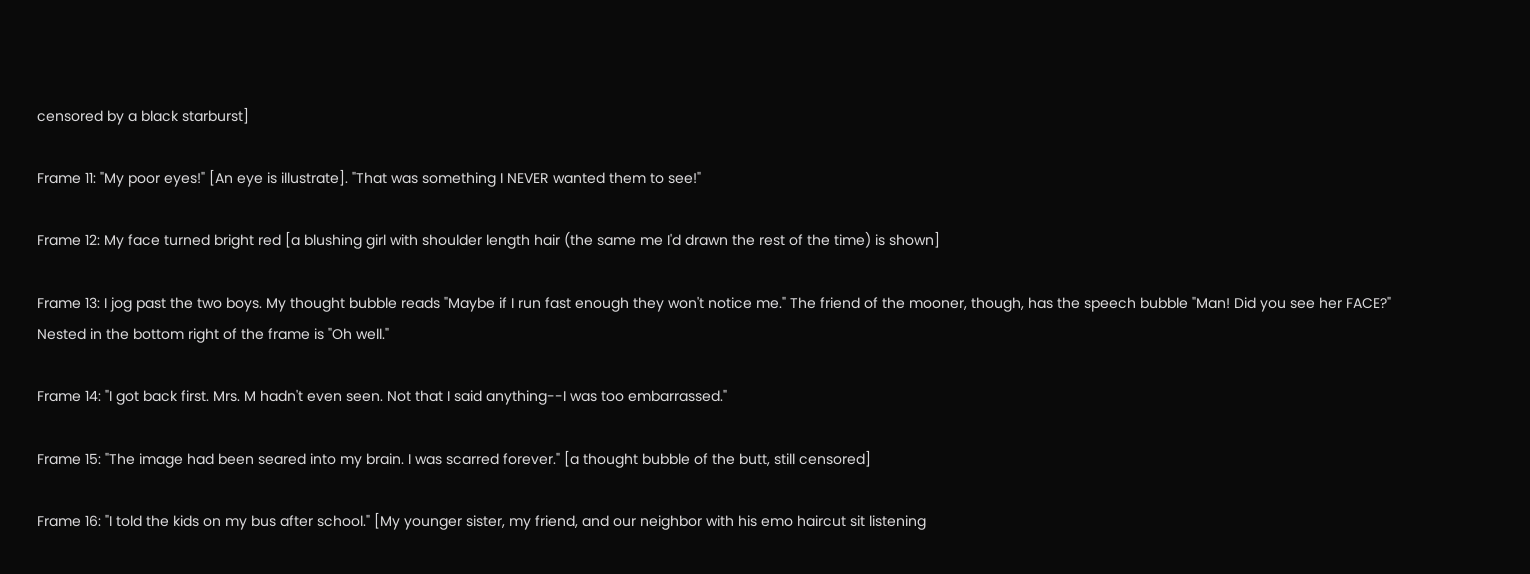censored by a black starburst]

Frame 11: "My poor eyes!" [An eye is illustrate]. "That was something I NEVER wanted them to see!"

Frame 12: My face turned bright red [a blushing girl with shoulder length hair (the same me I'd drawn the rest of the time) is shown]

Frame 13: I jog past the two boys. My thought bubble reads "Maybe if I run fast enough they won't notice me." The friend of the mooner, though, has the speech bubble "Man! Did you see her FACE?" Nested in the bottom right of the frame is "Oh well."

Frame 14: "I got back first. Mrs. M hadn't even seen. Not that I said anything--I was too embarrassed."

Frame 15: "The image had been seared into my brain. I was scarred forever." [a thought bubble of the butt, still censored]

Frame 16: "I told the kids on my bus after school." [My younger sister, my friend, and our neighbor with his emo haircut sit listening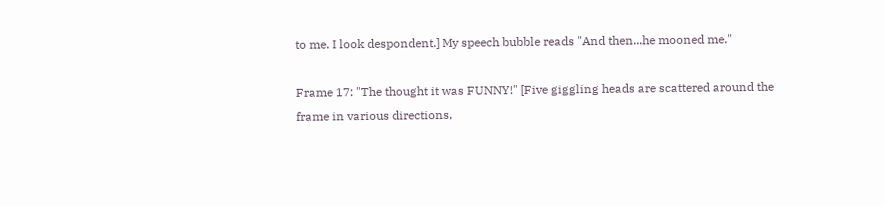to me. I look despondent.] My speech bubble reads "And then...he mooned me."

Frame 17: "The thought it was FUNNY!" [Five giggling heads are scattered around the frame in various directions,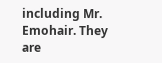including Mr. Emohair. They are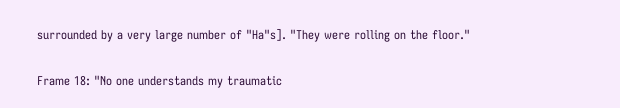surrounded by a very large number of "Ha"s]. "They were rolling on the floor."

Frame 18: "No one understands my traumatic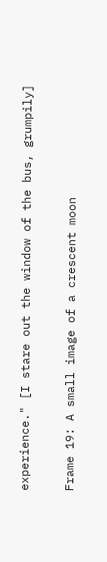experience." [I stare out the window of the bus, grumpily]

Frame 19: A small image of a crescent moon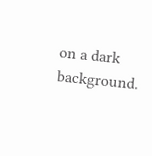on a dark background.